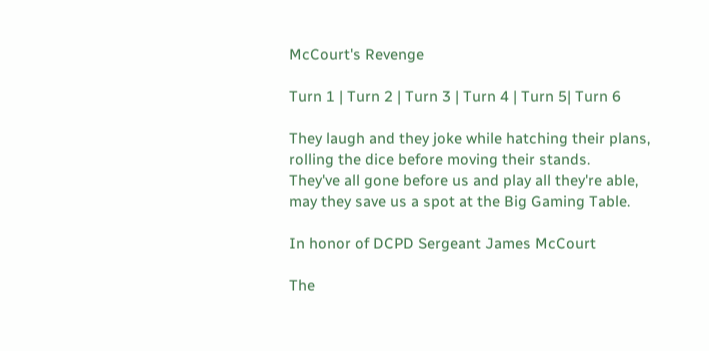McCourt's Revenge

Turn 1 | Turn 2 | Turn 3 | Turn 4 | Turn 5| Turn 6

They laugh and they joke while hatching their plans,
rolling the dice before moving their stands.
They've all gone before us and play all they're able,
may they save us a spot at the Big Gaming Table.

In honor of DCPD Sergeant James McCourt

The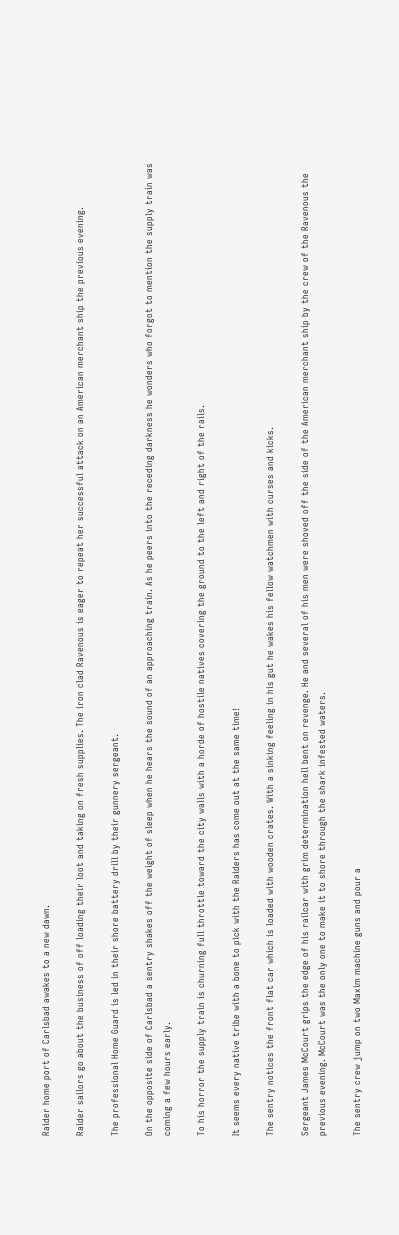Raider home port of Carlsbad awakes to a new dawn.

Raider sailors go about the business of off loading their loot and taking on fresh supplies. The iron clad Ravenous is eager to repeat her successful attack on an American merchant ship the previous evening.

The professional Home Guard is led in their shore battery drill by their gunnery sergeant.

On the opposite side of Carlsbad a sentry shakes off the weight of sleep when he hears the sound of an approaching train. As he peers into the receding darkness he wonders who forgot to mention the supply train was coming a few hours early.

To his horror the supply train is churning full throttle toward the city walls with a horde of hostile natives covering the ground to the left and right of the rails.

It seems every native tribe with a bone to pick with the Raiders has come out at the same time!

The sentry notices the front flat car which is loaded with wooden crates. With a sinking feeling in his gut he wakes his fellow watchmen with curses and kicks.

Sergeant James McCourt grips the edge of his railcar with grim determination hell bent on revenge. He and several of his men were shoved off the side of the American merchant ship by the crew of the Ravenous the previous evening. McCourt was the only one to make it to shore through the shark infested waters.

The sentry crew jump on two Maxim machine guns and pour a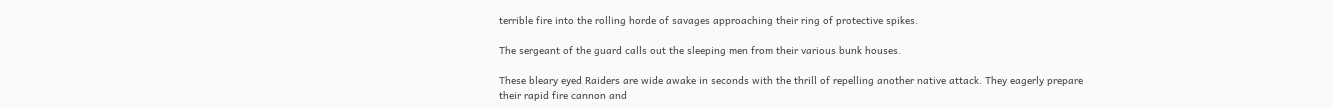terrible fire into the rolling horde of savages approaching their ring of protective spikes.

The sergeant of the guard calls out the sleeping men from their various bunk houses.

These bleary eyed Raiders are wide awake in seconds with the thrill of repelling another native attack. They eagerly prepare their rapid fire cannon and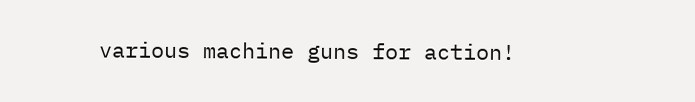various machine guns for action!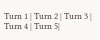Turn 1 | Turn 2 | Turn 3 | Turn 4 | Turn 5|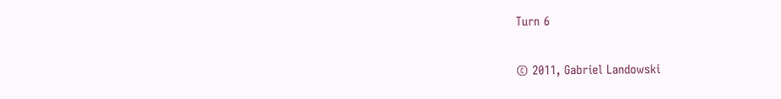Turn 6

© 2011, Gabriel Landowski